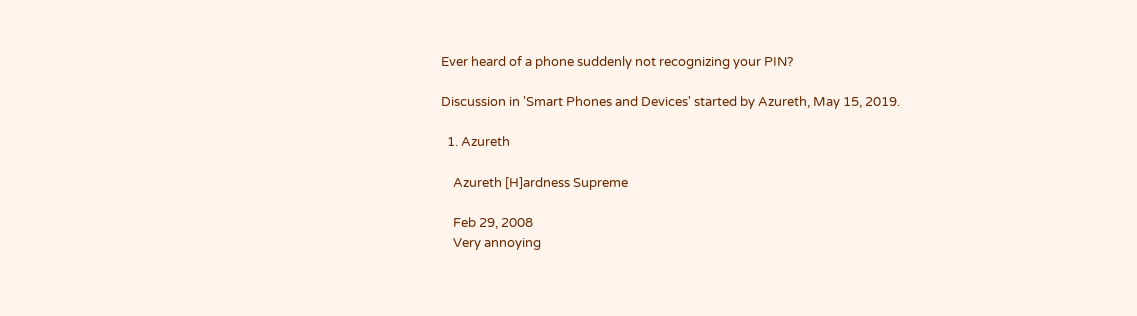Ever heard of a phone suddenly not recognizing your PIN?

Discussion in 'Smart Phones and Devices' started by Azureth, May 15, 2019.

  1. Azureth

    Azureth [H]ardness Supreme

    Feb 29, 2008
    Very annoying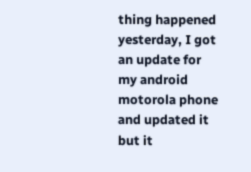thing happened yesterday, I got an update for my android motorola phone and updated it but it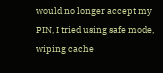would no longer accept my PIN, I tried using safe mode, wiping cache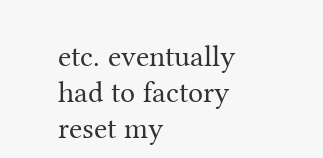etc. eventually had to factory reset my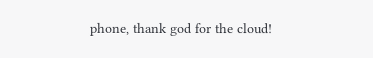phone, thank god for the cloud!